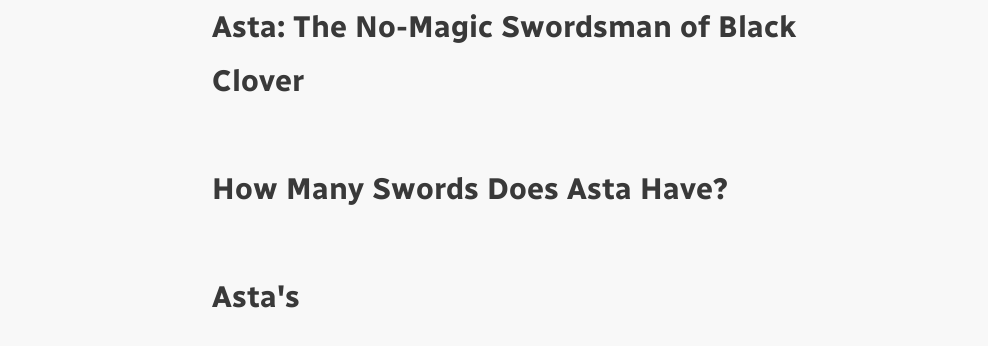Asta: The No-Magic Swordsman of Black Clover

How Many Swords Does Asta Have?

Asta's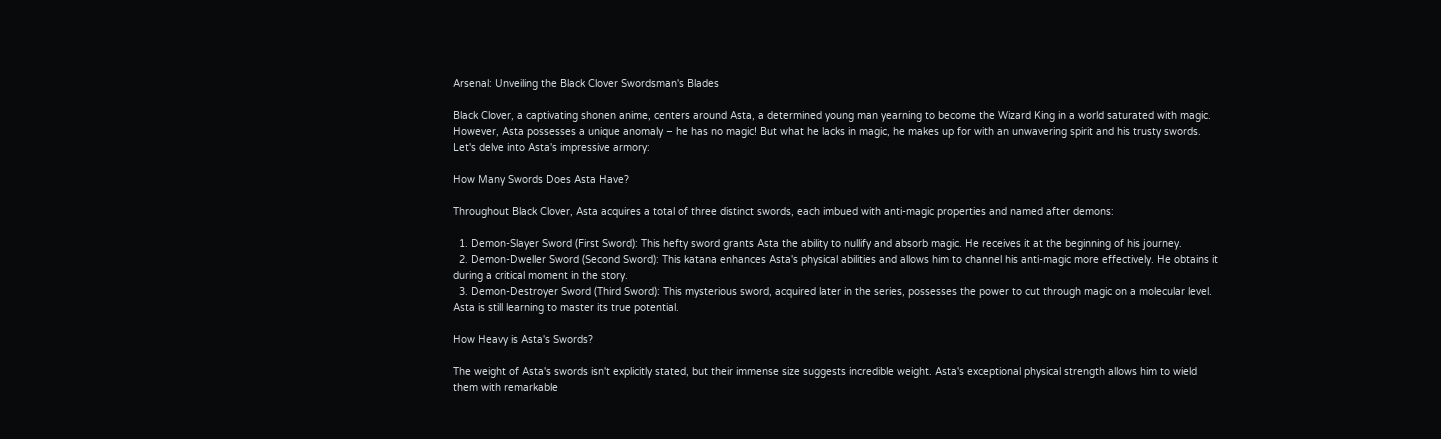Arsenal: Unveiling the Black Clover Swordsman's Blades

Black Clover, a captivating shonen anime, centers around Asta, a determined young man yearning to become the Wizard King in a world saturated with magic. However, Asta possesses a unique anomaly – he has no magic! But what he lacks in magic, he makes up for with an unwavering spirit and his trusty swords. Let's delve into Asta's impressive armory:

How Many Swords Does Asta Have?

Throughout Black Clover, Asta acquires a total of three distinct swords, each imbued with anti-magic properties and named after demons:

  1. Demon-Slayer Sword (First Sword): This hefty sword grants Asta the ability to nullify and absorb magic. He receives it at the beginning of his journey.
  2. Demon-Dweller Sword (Second Sword): This katana enhances Asta's physical abilities and allows him to channel his anti-magic more effectively. He obtains it during a critical moment in the story.
  3. Demon-Destroyer Sword (Third Sword): This mysterious sword, acquired later in the series, possesses the power to cut through magic on a molecular level. Asta is still learning to master its true potential.

How Heavy is Asta's Swords?

The weight of Asta's swords isn't explicitly stated, but their immense size suggests incredible weight. Asta's exceptional physical strength allows him to wield them with remarkable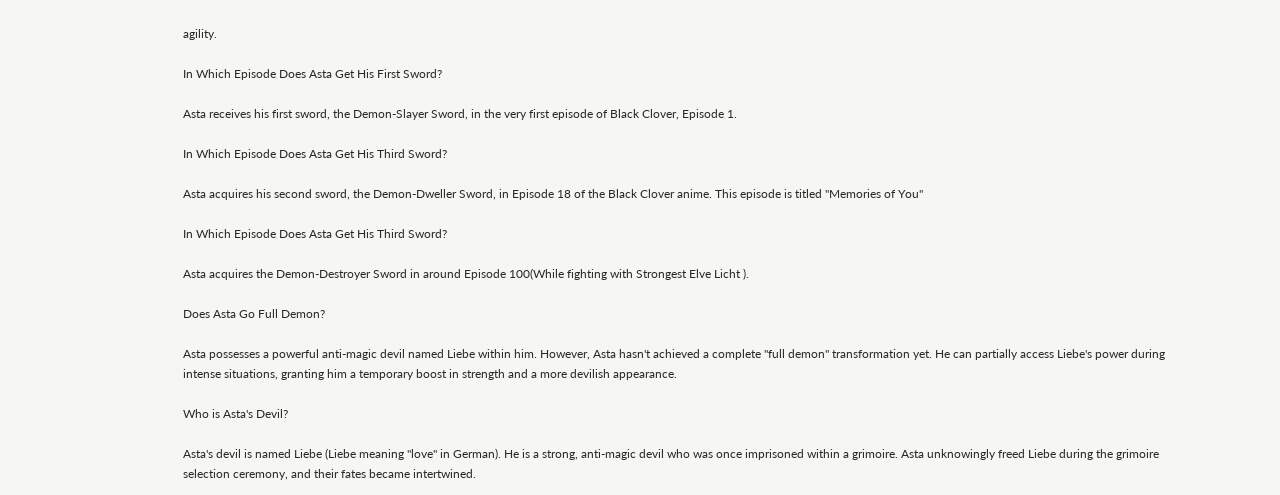agility.

In Which Episode Does Asta Get His First Sword?

Asta receives his first sword, the Demon-Slayer Sword, in the very first episode of Black Clover, Episode 1.

In Which Episode Does Asta Get His Third Sword?

Asta acquires his second sword, the Demon-Dweller Sword, in Episode 18 of the Black Clover anime. This episode is titled "Memories of You"

In Which Episode Does Asta Get His Third Sword?

Asta acquires the Demon-Destroyer Sword in around Episode 100(While fighting with Strongest Elve Licht ).

Does Asta Go Full Demon?

Asta possesses a powerful anti-magic devil named Liebe within him. However, Asta hasn't achieved a complete "full demon" transformation yet. He can partially access Liebe's power during intense situations, granting him a temporary boost in strength and a more devilish appearance.

Who is Asta's Devil?

Asta's devil is named Liebe (Liebe meaning "love" in German). He is a strong, anti-magic devil who was once imprisoned within a grimoire. Asta unknowingly freed Liebe during the grimoire selection ceremony, and their fates became intertwined.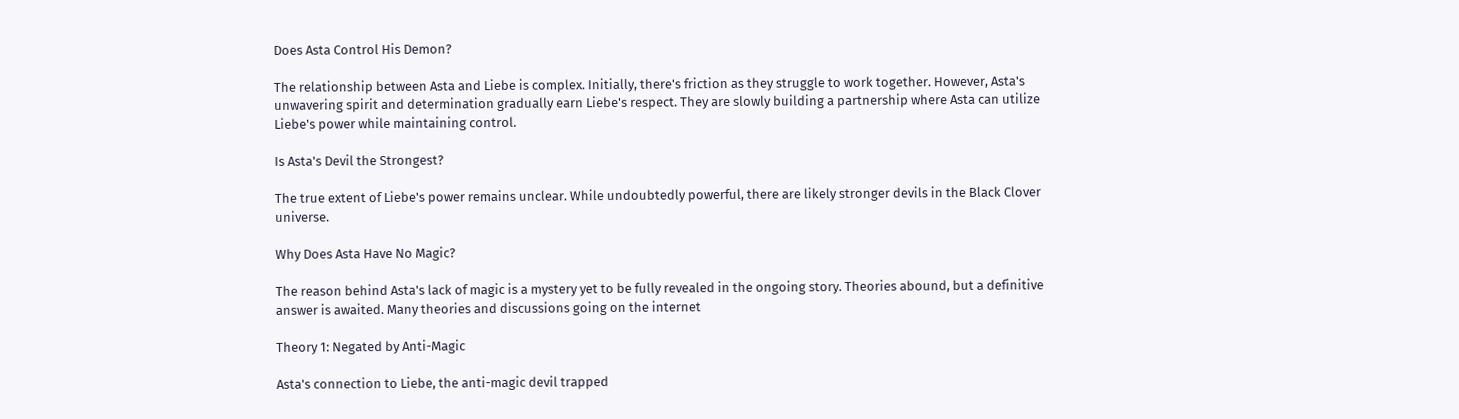Does Asta Control His Demon?

The relationship between Asta and Liebe is complex. Initially, there's friction as they struggle to work together. However, Asta's unwavering spirit and determination gradually earn Liebe's respect. They are slowly building a partnership where Asta can utilize Liebe's power while maintaining control.

Is Asta's Devil the Strongest?

The true extent of Liebe's power remains unclear. While undoubtedly powerful, there are likely stronger devils in the Black Clover universe.

Why Does Asta Have No Magic?

The reason behind Asta's lack of magic is a mystery yet to be fully revealed in the ongoing story. Theories abound, but a definitive answer is awaited. Many theories and discussions going on the internet

Theory 1: Negated by Anti-Magic

Asta's connection to Liebe, the anti-magic devil trapped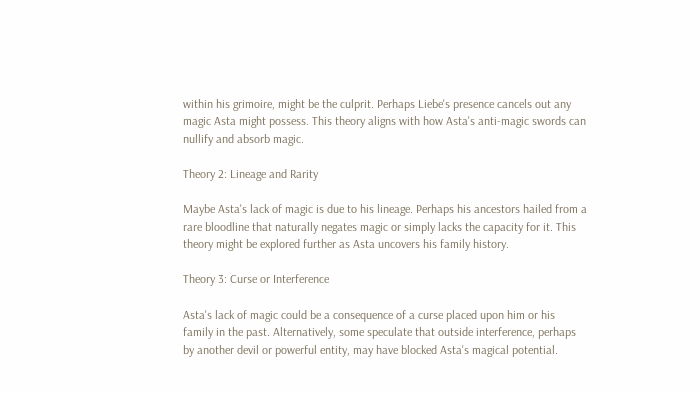within his grimoire, might be the culprit. Perhaps Liebe's presence cancels out any magic Asta might possess. This theory aligns with how Asta's anti-magic swords can nullify and absorb magic.

Theory 2: Lineage and Rarity

Maybe Asta's lack of magic is due to his lineage. Perhaps his ancestors hailed from a rare bloodline that naturally negates magic or simply lacks the capacity for it. This theory might be explored further as Asta uncovers his family history.

Theory 3: Curse or Interference

Asta's lack of magic could be a consequence of a curse placed upon him or his family in the past. Alternatively, some speculate that outside interference, perhaps by another devil or powerful entity, may have blocked Asta's magical potential.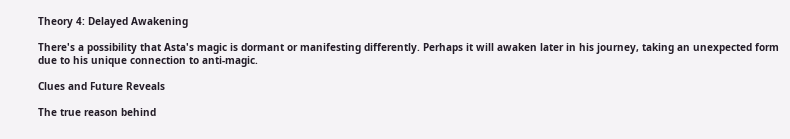Theory 4: Delayed Awakening

There's a possibility that Asta's magic is dormant or manifesting differently. Perhaps it will awaken later in his journey, taking an unexpected form due to his unique connection to anti-magic.

Clues and Future Reveals

The true reason behind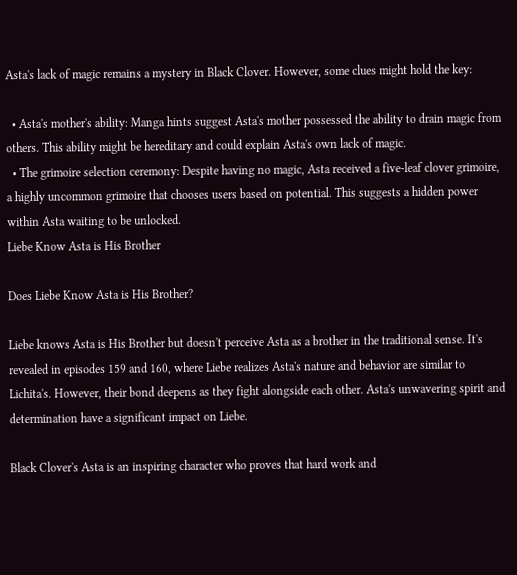Asta's lack of magic remains a mystery in Black Clover. However, some clues might hold the key:

  • Asta's mother's ability: Manga hints suggest Asta's mother possessed the ability to drain magic from others. This ability might be hereditary and could explain Asta's own lack of magic.
  • The grimoire selection ceremony: Despite having no magic, Asta received a five-leaf clover grimoire, a highly uncommon grimoire that chooses users based on potential. This suggests a hidden power within Asta waiting to be unlocked.
Liebe Know Asta is His Brother

Does Liebe Know Asta is His Brother?

Liebe knows Asta is His Brother but doesn't perceive Asta as a brother in the traditional sense. It's revealed in episodes 159 and 160, where Liebe realizes Asta's nature and behavior are similar to Lichita's. However, their bond deepens as they fight alongside each other. Asta's unwavering spirit and determination have a significant impact on Liebe.

Black Clover's Asta is an inspiring character who proves that hard work and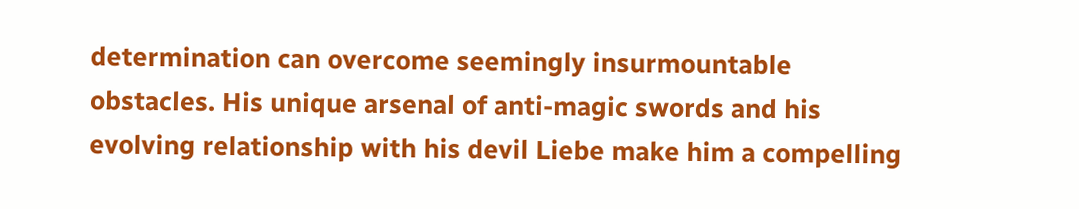determination can overcome seemingly insurmountable obstacles. His unique arsenal of anti-magic swords and his evolving relationship with his devil Liebe make him a compelling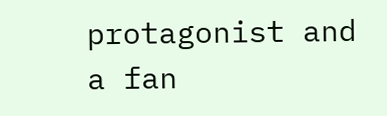protagonist and a fan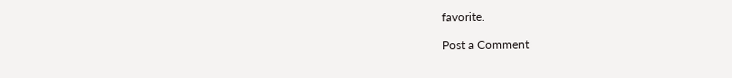favorite.

Post a Comment